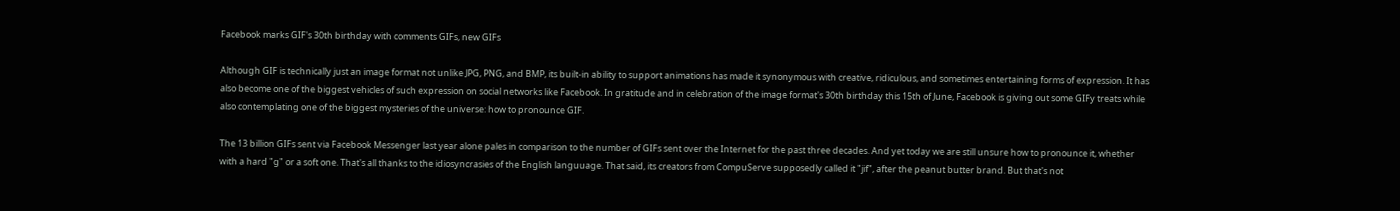Facebook marks GIF's 30th birthday with comments GIFs, new GIFs

Although GIF is technically just an image format not unlike JPG, PNG, and BMP, its built-in ability to support animations has made it synonymous with creative, ridiculous, and sometimes entertaining forms of expression. It has also become one of the biggest vehicles of such expression on social networks like Facebook. In gratitude and in celebration of the image format's 30th birthday this 15th of June, Facebook is giving out some GIFy treats while also contemplating one of the biggest mysteries of the universe: how to pronounce GIF.

The 13 billion GIFs sent via Facebook Messenger last year alone pales in comparison to the number of GIFs sent over the Internet for the past three decades. And yet today we are still unsure how to pronounce it, whether with a hard "g" or a soft one. That's all thanks to the idiosyncrasies of the English languuage. That said, its creators from CompuServe supposedly called it "jif", after the peanut butter brand. But that's not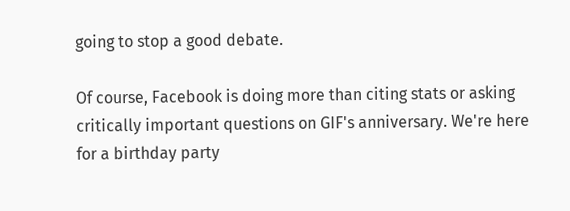going to stop a good debate.

Of course, Facebook is doing more than citing stats or asking critically important questions on GIF's anniversary. We're here for a birthday party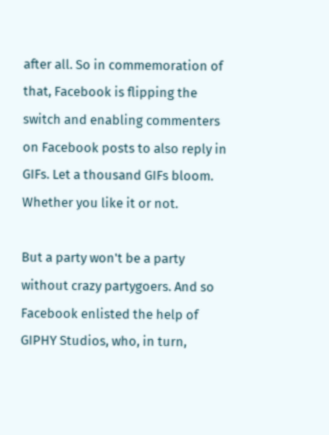after all. So in commemoration of that, Facebook is flipping the switch and enabling commenters on Facebook posts to also reply in GIFs. Let a thousand GIFs bloom. Whether you like it or not.

But a party won't be a party without crazy partygoers. And so Facebook enlisted the help of GIPHY Studios, who, in turn,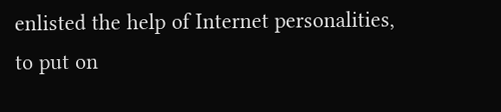enlisted the help of Internet personalities, to put on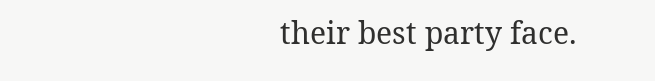their best party face.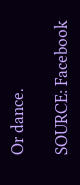Or dance.

SOURCE: Facebook